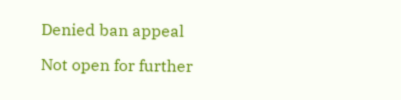Denied ban appeal

Not open for further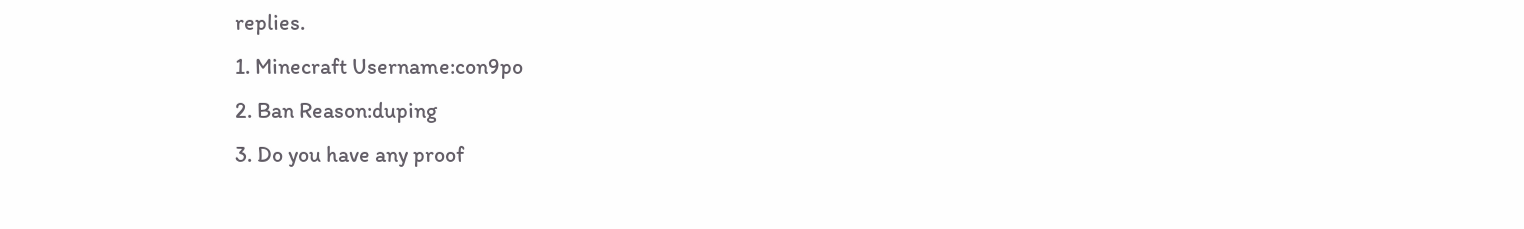replies.
1. Minecraft Username:con9po
2. Ban Reason:duping
3. Do you have any proof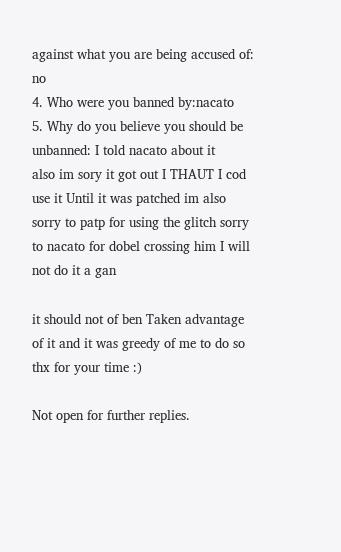against what you are being accused of: no
4. Who were you banned by:nacato
5. Why do you believe you should be unbanned: I told nacato about it
also im sory it got out I THAUT I cod use it Until it was patched im also sorry to patp for using the glitch sorry to nacato for dobel crossing him I will not do it a gan

it should not of ben Taken advantage of it and it was greedy of me to do so thx for your time :)

Not open for further replies.